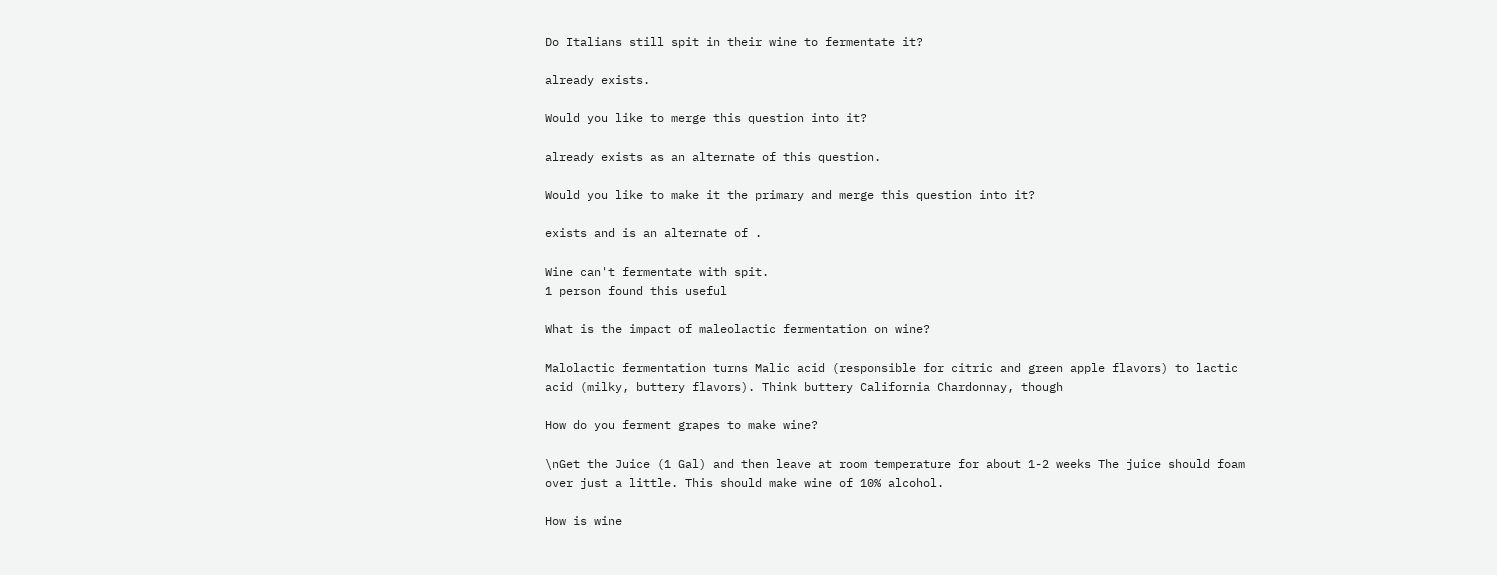Do Italians still spit in their wine to fermentate it?

already exists.

Would you like to merge this question into it?

already exists as an alternate of this question.

Would you like to make it the primary and merge this question into it?

exists and is an alternate of .

Wine can't fermentate with spit.
1 person found this useful

What is the impact of maleolactic fermentation on wine?

Malolactic fermentation turns Malic acid (responsible for citric and green apple flavors) to lactic acid (milky, buttery flavors). Think buttery California Chardonnay, though

How do you ferment grapes to make wine?

\nGet the Juice (1 Gal) and then leave at room temperature for about 1-2 weeks The juice should foam over just a little. This should make wine of 10% alcohol.

How is wine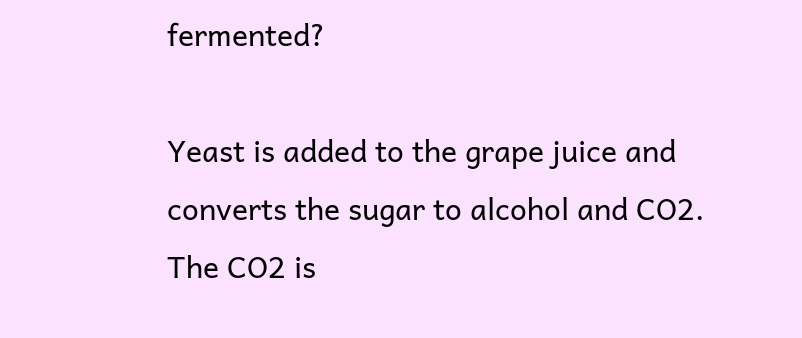fermented?

Yeast is added to the grape juice and converts the sugar to alcohol and CO2. The CO2 is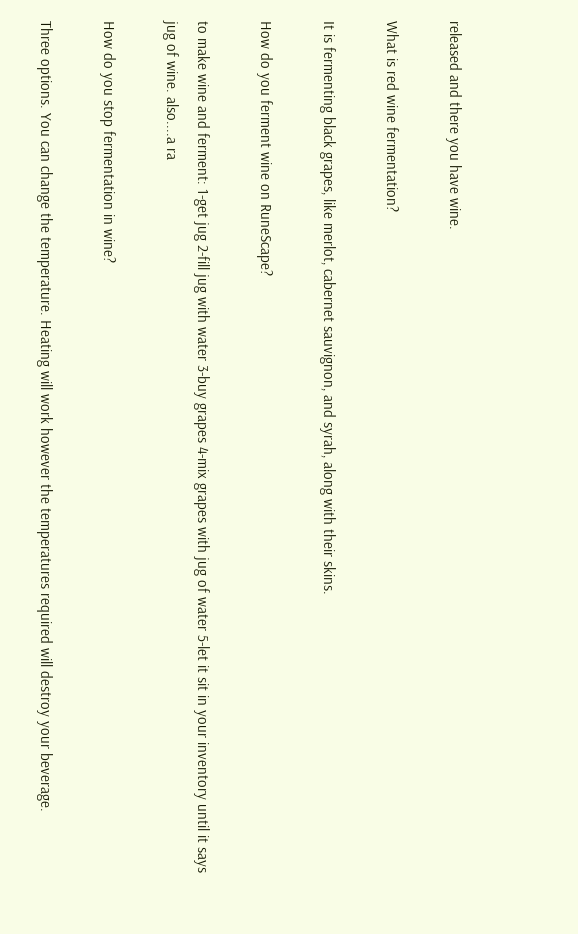released and there you have wine.

What is red wine fermentation?

It is fermenting black grapes, like merlot, cabernet sauvignon, and syrah, along with their skins.

How do you ferment wine on RuneScape?

to make wine and ferment: 1-get jug 2-fill jug with water 3-buy grapes 4-mix grapes with jug of water 5-let it sit in your inventory until it says jug of wine. also....a ra

How do you stop fermentation in wine?

Three options. You can change the temperature. Heating will work however the temperatures required will destroy your beverage.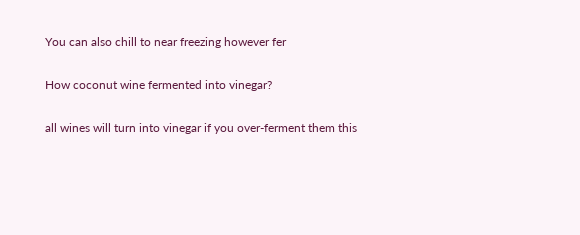You can also chill to near freezing however fer

How coconut wine fermented into vinegar?

all wines will turn into vinegar if you over-ferment them this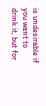is undesirable if you want to drink it, but for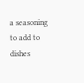a seasoning to add to dishes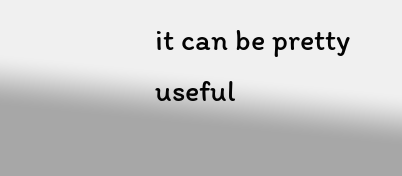it can be pretty useful